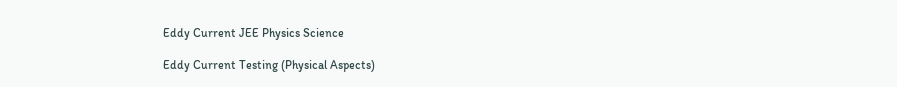Eddy Current JEE Physics Science

Eddy Current Testing (Physical Aspects)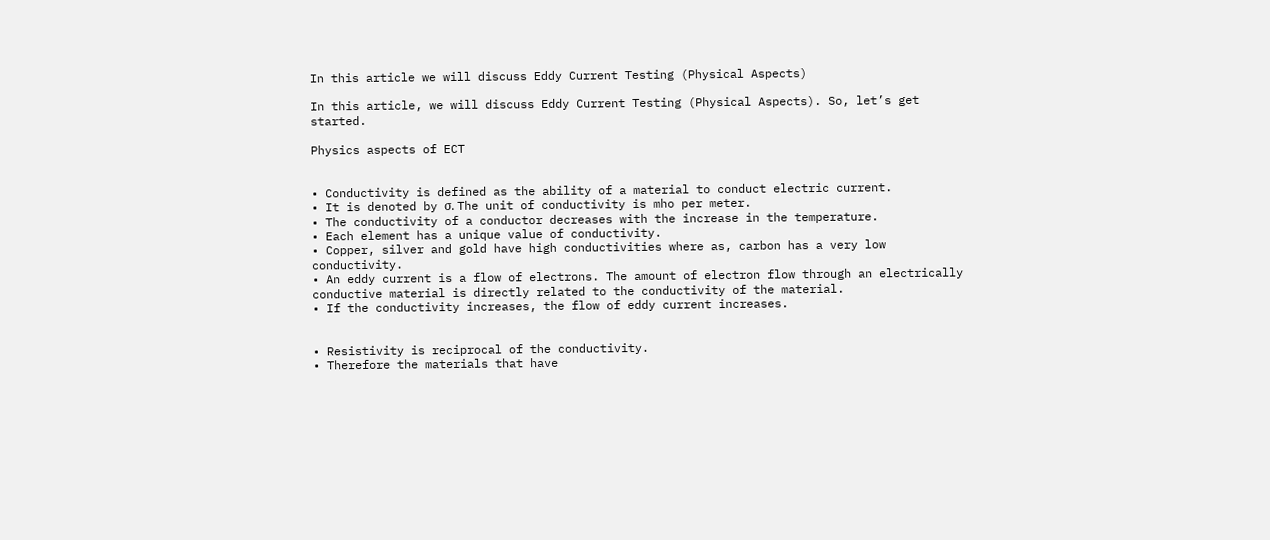In this article we will discuss Eddy Current Testing (Physical Aspects)

In this article, we will discuss Eddy Current Testing (Physical Aspects). So, let’s get started.

Physics aspects of ECT


• Conductivity is defined as the ability of a material to conduct electric current.
• It is denoted by σ. The unit of conductivity is mho per meter.
• The conductivity of a conductor decreases with the increase in the temperature.
• Each element has a unique value of conductivity.
• Copper, silver and gold have high conductivities where as, carbon has a very low conductivity.
• An eddy current is a flow of electrons. The amount of electron flow through an electrically conductive material is directly related to the conductivity of the material.
• If the conductivity increases, the flow of eddy current increases.


• Resistivity is reciprocal of the conductivity.
• Therefore the materials that have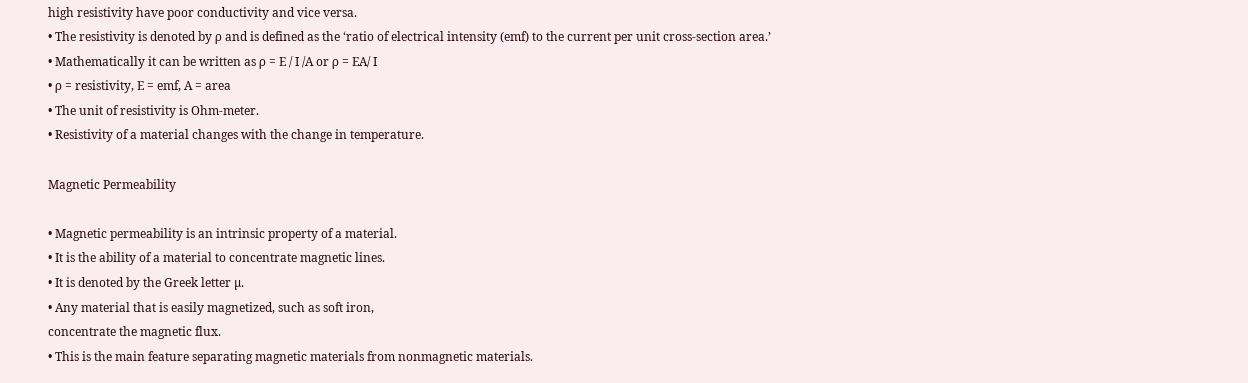high resistivity have poor conductivity and vice versa.
• The resistivity is denoted by ρ and is defined as the ‘ratio of electrical intensity (emf) to the current per unit cross-section area.’
• Mathematically it can be written as ρ = E / I /A or ρ = EA/ I
• ρ = resistivity, E = emf, A = area
• The unit of resistivity is Ohm-meter.
• Resistivity of a material changes with the change in temperature.

Magnetic Permeability

• Magnetic permeability is an intrinsic property of a material.
• It is the ability of a material to concentrate magnetic lines.
• It is denoted by the Greek letter µ.
• Any material that is easily magnetized, such as soft iron,
concentrate the magnetic flux.
• This is the main feature separating magnetic materials from nonmagnetic materials.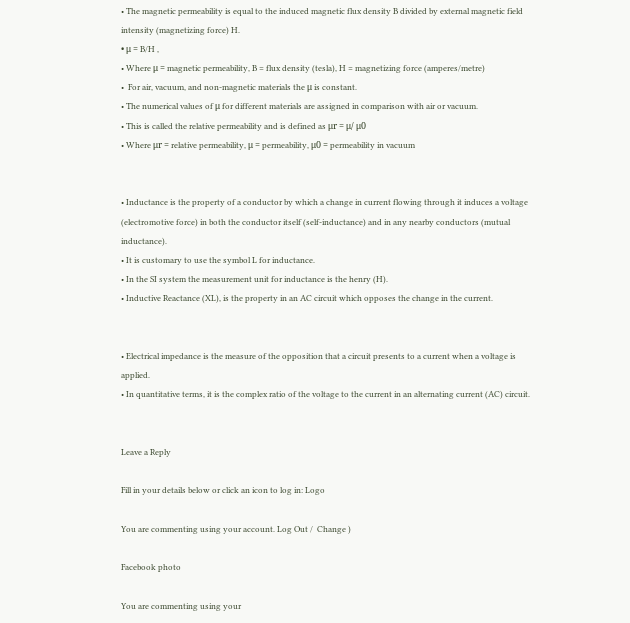• The magnetic permeability is equal to the induced magnetic flux density B divided by external magnetic field intensity (magnetizing force) H.
• μ = B/H ,
• Where μ = magnetic permeability, B = flux density (tesla), H = magnetizing force (amperes/metre)
•  For air, vacuum, and non-magnetic materials the μ is constant.
• The numerical values of μ for different materials are assigned in comparison with air or vacuum.
• This is called the relative permeability and is defined as μr = μ/ μ0
• Where μr = relative permeability, μ = permeability, μ0 = permeability in vacuum


• Inductance is the property of a conductor by which a change in current flowing through it induces a voltage (electromotive force) in both the conductor itself (self-inductance) and in any nearby conductors (mutual inductance).
• It is customary to use the symbol L for inductance.
• In the SI system the measurement unit for inductance is the henry (H).
• Inductive Reactance (XL), is the property in an AC circuit which opposes the change in the current.


• Electrical impedance is the measure of the opposition that a circuit presents to a current when a voltage is applied.
• In quantitative terms, it is the complex ratio of the voltage to the current in an alternating current (AC) circuit.


Leave a Reply

Fill in your details below or click an icon to log in: Logo

You are commenting using your account. Log Out /  Change )

Facebook photo

You are commenting using your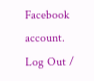Facebook account. Log Out /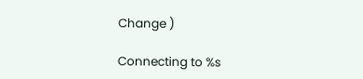Change )

Connecting to %s